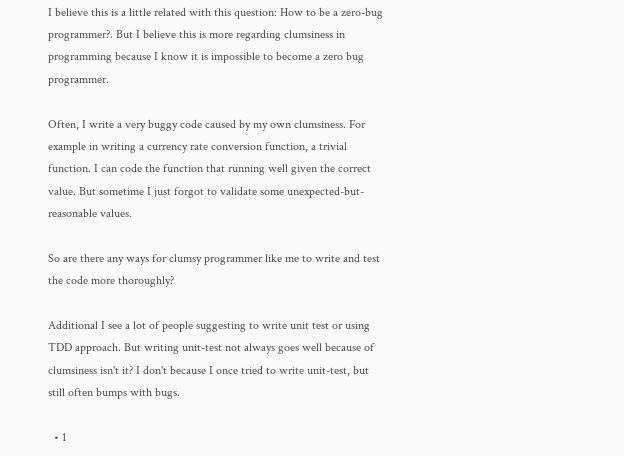I believe this is a little related with this question: How to be a zero-bug programmer?. But I believe this is more regarding clumsiness in programming because I know it is impossible to become a zero bug programmer.

Often, I write a very buggy code caused by my own clumsiness. For example in writing a currency rate conversion function, a trivial function. I can code the function that running well given the correct value. But sometime I just forgot to validate some unexpected-but-reasonable values.

So are there any ways for clumsy programmer like me to write and test the code more thoroughly?

Additional I see a lot of people suggesting to write unit test or using TDD approach. But writing unit-test not always goes well because of clumsiness isn't it? I don't because I once tried to write unit-test, but still often bumps with bugs.

  • 1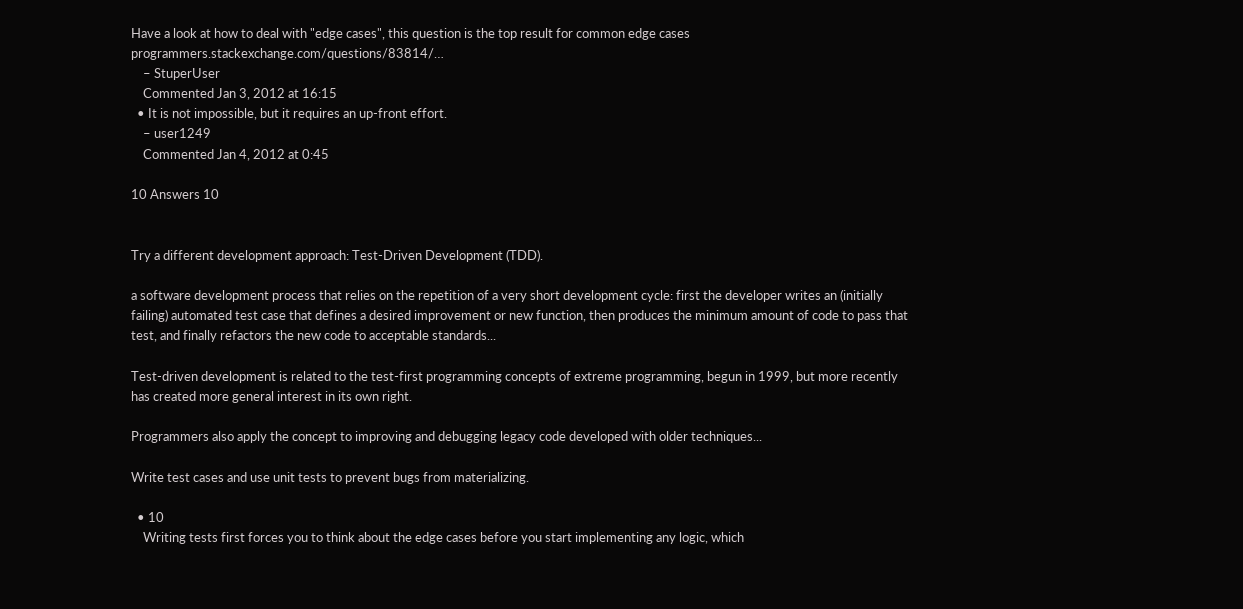Have a look at how to deal with "edge cases", this question is the top result for common edge cases programmers.stackexchange.com/questions/83814/…
    – StuperUser
    Commented Jan 3, 2012 at 16:15
  • It is not impossible, but it requires an up-front effort.
    – user1249
    Commented Jan 4, 2012 at 0:45

10 Answers 10


Try a different development approach: Test-Driven Development (TDD).

a software development process that relies on the repetition of a very short development cycle: first the developer writes an (initially failing) automated test case that defines a desired improvement or new function, then produces the minimum amount of code to pass that test, and finally refactors the new code to acceptable standards...

Test-driven development is related to the test-first programming concepts of extreme programming, begun in 1999, but more recently has created more general interest in its own right.

Programmers also apply the concept to improving and debugging legacy code developed with older techniques...

Write test cases and use unit tests to prevent bugs from materializing.

  • 10
    Writing tests first forces you to think about the edge cases before you start implementing any logic, which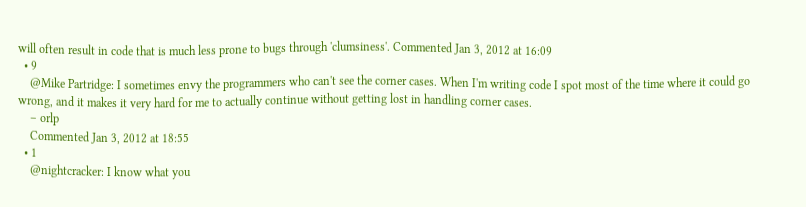will often result in code that is much less prone to bugs through 'clumsiness'. Commented Jan 3, 2012 at 16:09
  • 9
    @Mike Partridge: I sometimes envy the programmers who can't see the corner cases. When I'm writing code I spot most of the time where it could go wrong, and it makes it very hard for me to actually continue without getting lost in handling corner cases.
    – orlp
    Commented Jan 3, 2012 at 18:55
  • 1
    @nightcracker: I know what you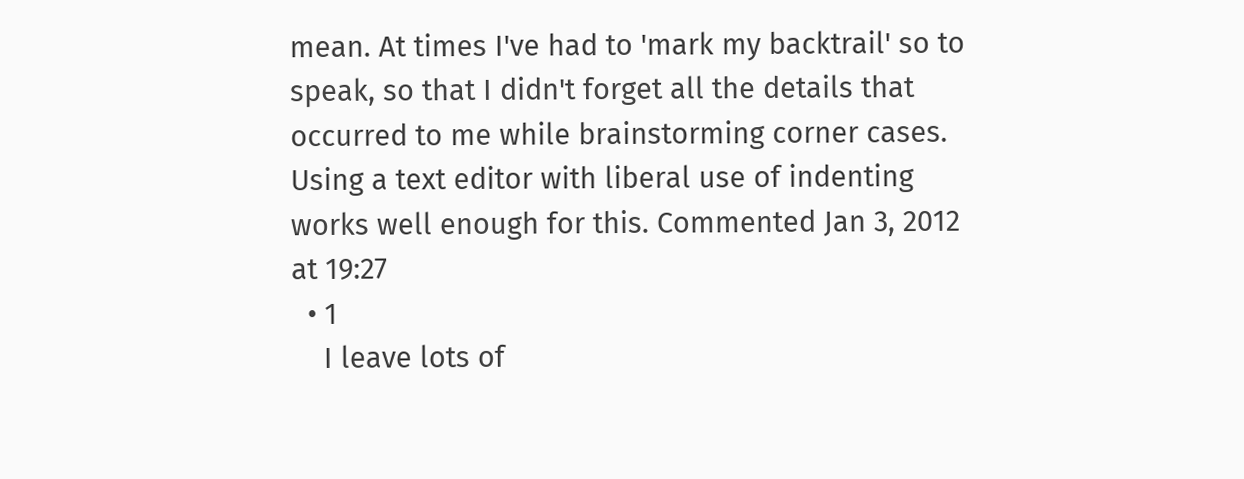mean. At times I've had to 'mark my backtrail' so to speak, so that I didn't forget all the details that occurred to me while brainstorming corner cases. Using a text editor with liberal use of indenting works well enough for this. Commented Jan 3, 2012 at 19:27
  • 1
    I leave lots of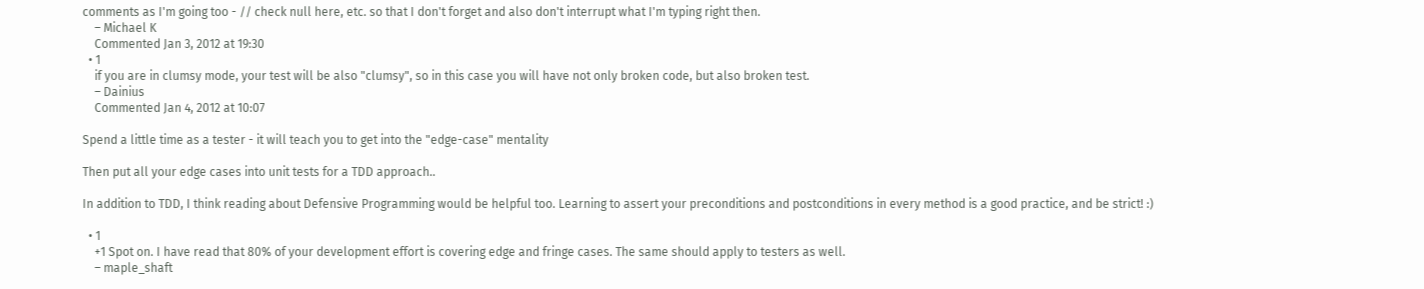comments as I'm going too - // check null here, etc. so that I don't forget and also don't interrupt what I'm typing right then.
    – Michael K
    Commented Jan 3, 2012 at 19:30
  • 1
    if you are in clumsy mode, your test will be also "clumsy", so in this case you will have not only broken code, but also broken test.
    – Dainius
    Commented Jan 4, 2012 at 10:07

Spend a little time as a tester - it will teach you to get into the "edge-case" mentality

Then put all your edge cases into unit tests for a TDD approach..

In addition to TDD, I think reading about Defensive Programming would be helpful too. Learning to assert your preconditions and postconditions in every method is a good practice, and be strict! :)

  • 1
    +1 Spot on. I have read that 80% of your development effort is covering edge and fringe cases. The same should apply to testers as well.
    – maple_shaft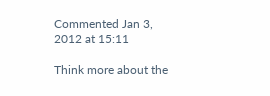Commented Jan 3, 2012 at 15:11

Think more about the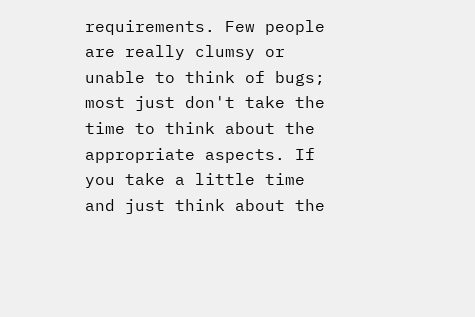requirements. Few people are really clumsy or unable to think of bugs; most just don't take the time to think about the appropriate aspects. If you take a little time and just think about the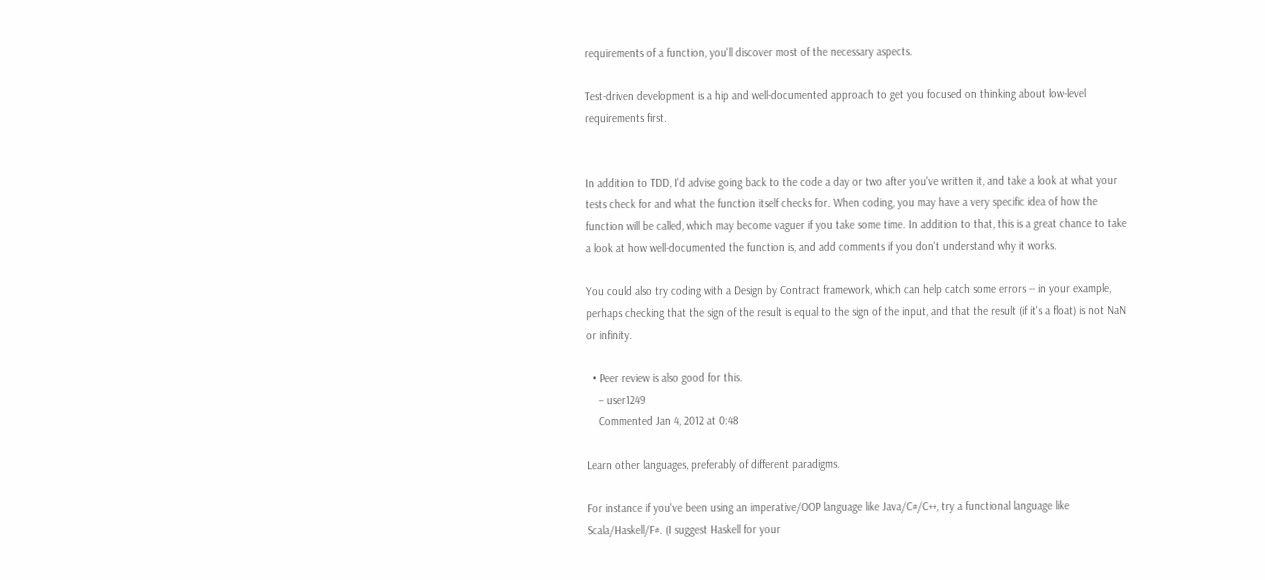requirements of a function, you'll discover most of the necessary aspects.

Test-driven development is a hip and well-documented approach to get you focused on thinking about low-level requirements first.


In addition to TDD, I'd advise going back to the code a day or two after you've written it, and take a look at what your tests check for and what the function itself checks for. When coding, you may have a very specific idea of how the function will be called, which may become vaguer if you take some time. In addition to that, this is a great chance to take a look at how well-documented the function is, and add comments if you don't understand why it works.

You could also try coding with a Design by Contract framework, which can help catch some errors -- in your example, perhaps checking that the sign of the result is equal to the sign of the input, and that the result (if it's a float) is not NaN or infinity.

  • Peer review is also good for this.
    – user1249
    Commented Jan 4, 2012 at 0:48

Learn other languages, preferably of different paradigms.

For instance if you've been using an imperative/OOP language like Java/C#/C++, try a functional language like Scala/Haskell/F#. (I suggest Haskell for your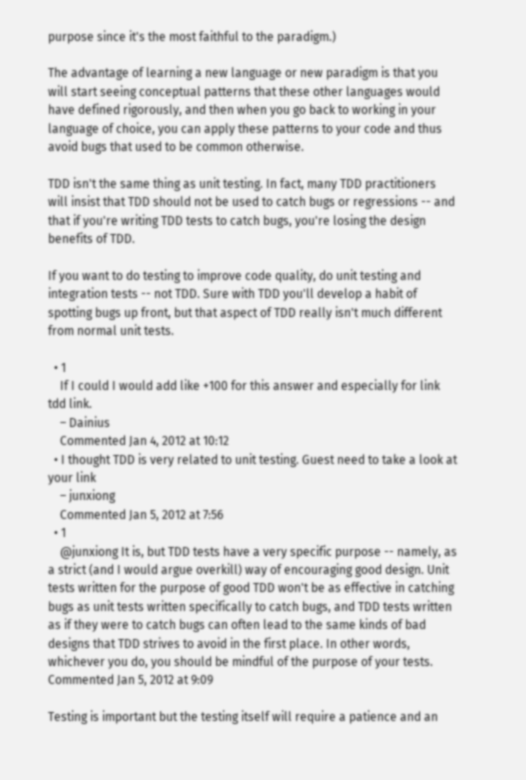purpose since it's the most faithful to the paradigm.)

The advantage of learning a new language or new paradigm is that you will start seeing conceptual patterns that these other languages would have defined rigorously, and then when you go back to working in your language of choice, you can apply these patterns to your code and thus avoid bugs that used to be common otherwise.

TDD isn't the same thing as unit testing. In fact, many TDD practitioners will insist that TDD should not be used to catch bugs or regressions -- and that if you're writing TDD tests to catch bugs, you're losing the design benefits of TDD.

If you want to do testing to improve code quality, do unit testing and integration tests -- not TDD. Sure with TDD you'll develop a habit of spotting bugs up front, but that aspect of TDD really isn't much different from normal unit tests.

  • 1
    If I could I would add like +100 for this answer and especially for link tdd link.
    – Dainius
    Commented Jan 4, 2012 at 10:12
  • I thought TDD is very related to unit testing. Guest need to take a look at your link
    – junxiong
    Commented Jan 5, 2012 at 7:56
  • 1
    @junxiong It is, but TDD tests have a very specific purpose -- namely, as a strict (and I would argue overkill) way of encouraging good design. Unit tests written for the purpose of good TDD won't be as effective in catching bugs as unit tests written specifically to catch bugs, and TDD tests written as if they were to catch bugs can often lead to the same kinds of bad designs that TDD strives to avoid in the first place. In other words, whichever you do, you should be mindful of the purpose of your tests. Commented Jan 5, 2012 at 9:09

Testing is important but the testing itself will require a patience and an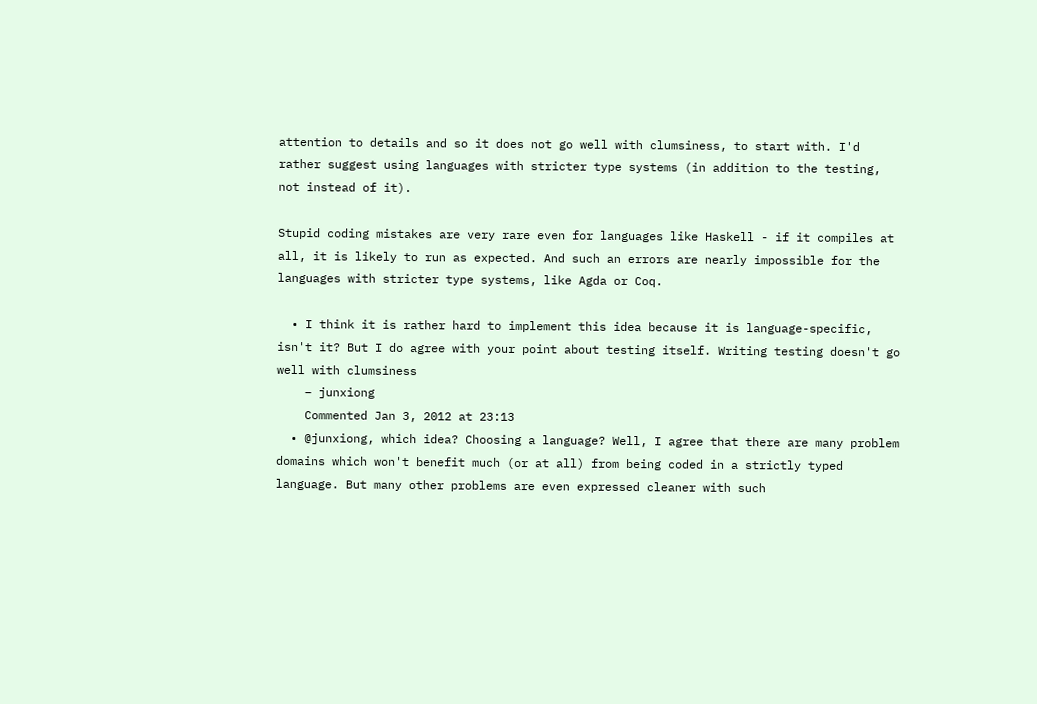attention to details and so it does not go well with clumsiness, to start with. I'd rather suggest using languages with stricter type systems (in addition to the testing, not instead of it).

Stupid coding mistakes are very rare even for languages like Haskell - if it compiles at all, it is likely to run as expected. And such an errors are nearly impossible for the languages with stricter type systems, like Agda or Coq.

  • I think it is rather hard to implement this idea because it is language-specific, isn't it? But I do agree with your point about testing itself. Writing testing doesn't go well with clumsiness
    – junxiong
    Commented Jan 3, 2012 at 23:13
  • @junxiong, which idea? Choosing a language? Well, I agree that there are many problem domains which won't benefit much (or at all) from being coded in a strictly typed language. But many other problems are even expressed cleaner with such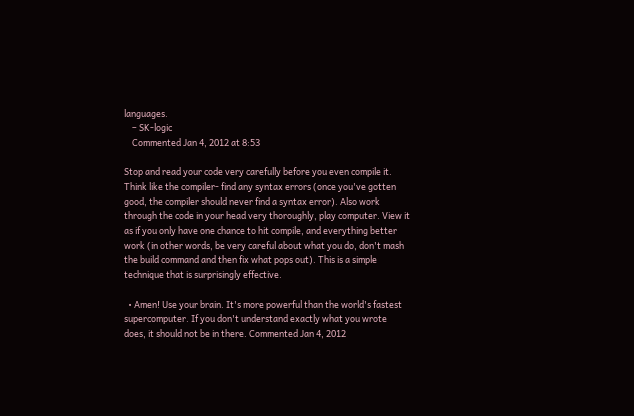languages.
    – SK-logic
    Commented Jan 4, 2012 at 8:53

Stop and read your code very carefully before you even compile it. Think like the compiler- find any syntax errors (once you've gotten good, the compiler should never find a syntax error). Also work through the code in your head very thoroughly, play computer. View it as if you only have one chance to hit compile, and everything better work (in other words, be very careful about what you do, don't mash the build command and then fix what pops out). This is a simple technique that is surprisingly effective.

  • Amen! Use your brain. It's more powerful than the world's fastest supercomputer. If you don't understand exactly what you wrote does, it should not be in there. Commented Jan 4, 2012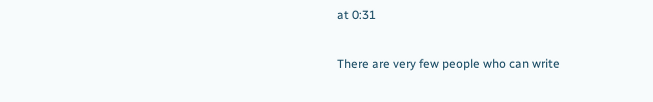at 0:31

There are very few people who can write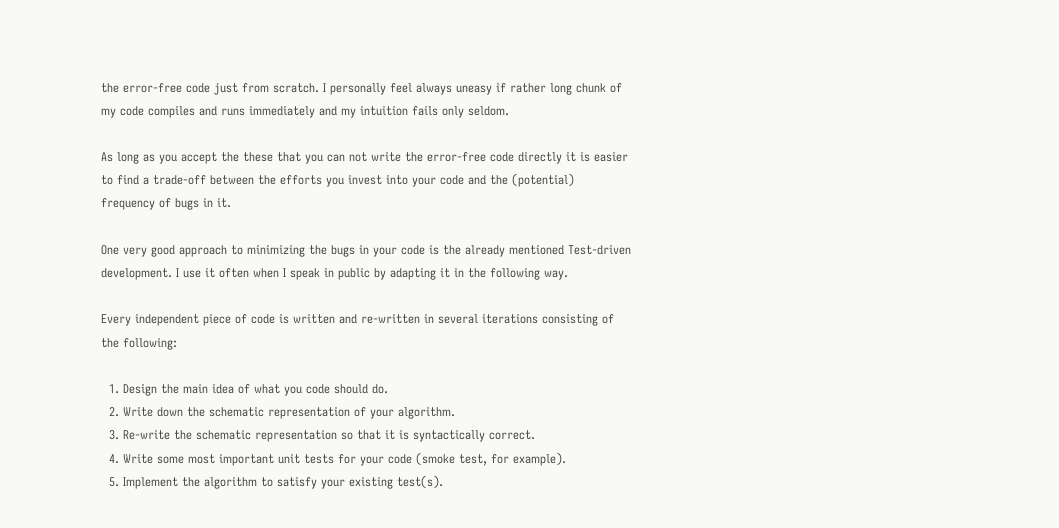the error-free code just from scratch. I personally feel always uneasy if rather long chunk of my code compiles and runs immediately and my intuition fails only seldom.

As long as you accept the these that you can not write the error-free code directly it is easier to find a trade-off between the efforts you invest into your code and the (potential) frequency of bugs in it.

One very good approach to minimizing the bugs in your code is the already mentioned Test-driven development. I use it often when I speak in public by adapting it in the following way.

Every independent piece of code is written and re-written in several iterations consisting of the following:

  1. Design the main idea of what you code should do.
  2. Write down the schematic representation of your algorithm.
  3. Re-write the schematic representation so that it is syntactically correct.
  4. Write some most important unit tests for your code (smoke test, for example).
  5. Implement the algorithm to satisfy your existing test(s).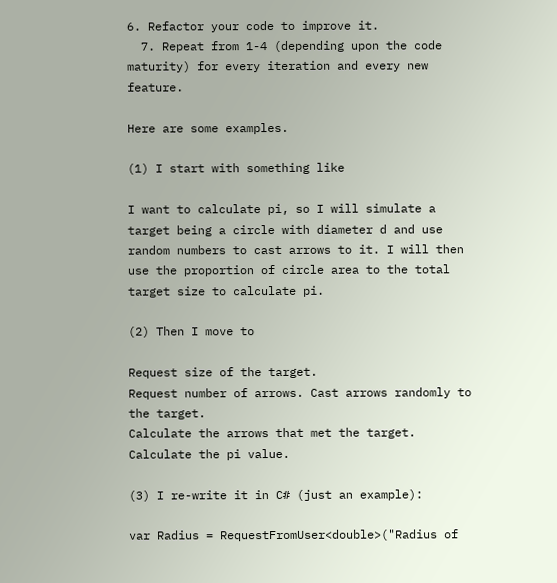6. Refactor your code to improve it.
  7. Repeat from 1-4 (depending upon the code maturity) for every iteration and every new feature.

Here are some examples.

(1) I start with something like

I want to calculate pi, so I will simulate a target being a circle with diameter d and use random numbers to cast arrows to it. I will then use the proportion of circle area to the total target size to calculate pi.

(2) Then I move to

Request size of the target.
Request number of arrows. Cast arrows randomly to the target.
Calculate the arrows that met the target.
Calculate the pi value.

(3) I re-write it in C# (just an example):

var Radius = RequestFromUser<double>("Radius of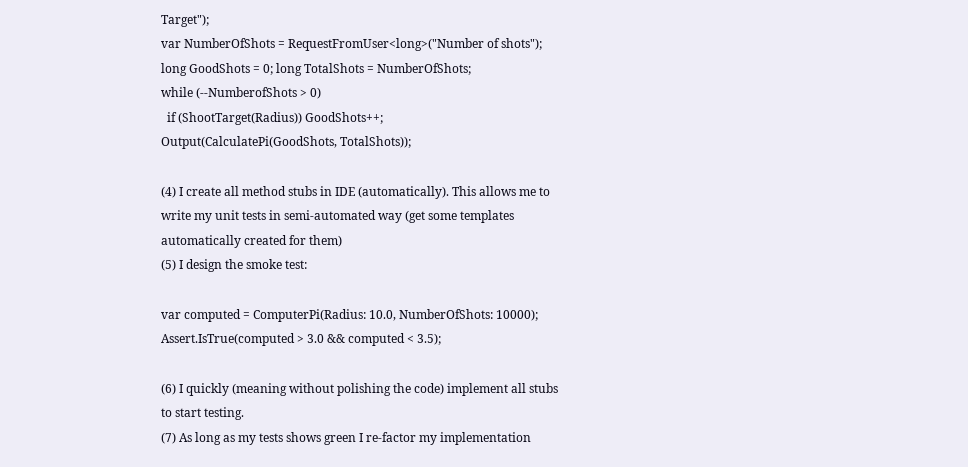Target");
var NumberOfShots = RequestFromUser<long>("Number of shots");
long GoodShots = 0; long TotalShots = NumberOfShots;
while (--NumberofShots > 0)
  if (ShootTarget(Radius)) GoodShots++;
Output(CalculatePi(GoodShots, TotalShots));

(4) I create all method stubs in IDE (automatically). This allows me to write my unit tests in semi-automated way (get some templates automatically created for them)
(5) I design the smoke test:

var computed = ComputerPi(Radius: 10.0, NumberOfShots: 10000);
Assert.IsTrue(computed > 3.0 && computed < 3.5);

(6) I quickly (meaning without polishing the code) implement all stubs to start testing.
(7) As long as my tests shows green I re-factor my implementation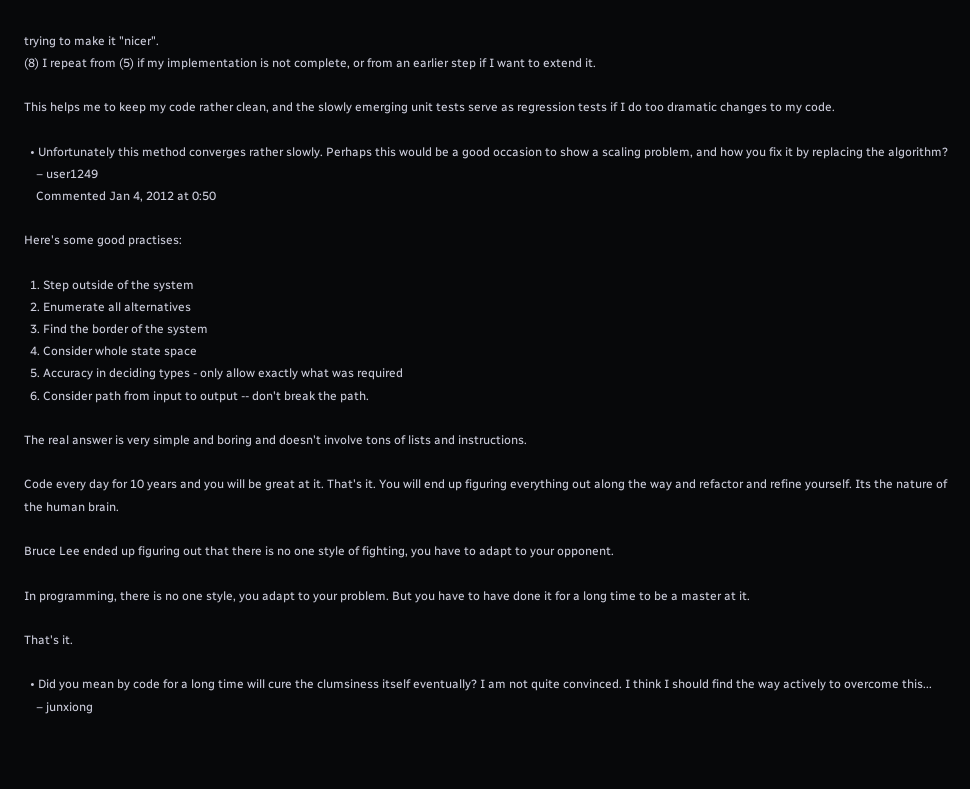trying to make it "nicer".
(8) I repeat from (5) if my implementation is not complete, or from an earlier step if I want to extend it.

This helps me to keep my code rather clean, and the slowly emerging unit tests serve as regression tests if I do too dramatic changes to my code.

  • Unfortunately this method converges rather slowly. Perhaps this would be a good occasion to show a scaling problem, and how you fix it by replacing the algorithm?
    – user1249
    Commented Jan 4, 2012 at 0:50

Here's some good practises:

  1. Step outside of the system
  2. Enumerate all alternatives
  3. Find the border of the system
  4. Consider whole state space
  5. Accuracy in deciding types - only allow exactly what was required
  6. Consider path from input to output -- don't break the path.

The real answer is very simple and boring and doesn't involve tons of lists and instructions.

Code every day for 10 years and you will be great at it. That's it. You will end up figuring everything out along the way and refactor and refine yourself. Its the nature of the human brain.

Bruce Lee ended up figuring out that there is no one style of fighting, you have to adapt to your opponent.

In programming, there is no one style, you adapt to your problem. But you have to have done it for a long time to be a master at it.

That's it.

  • Did you mean by code for a long time will cure the clumsiness itself eventually? I am not quite convinced. I think I should find the way actively to overcome this...
    – junxiong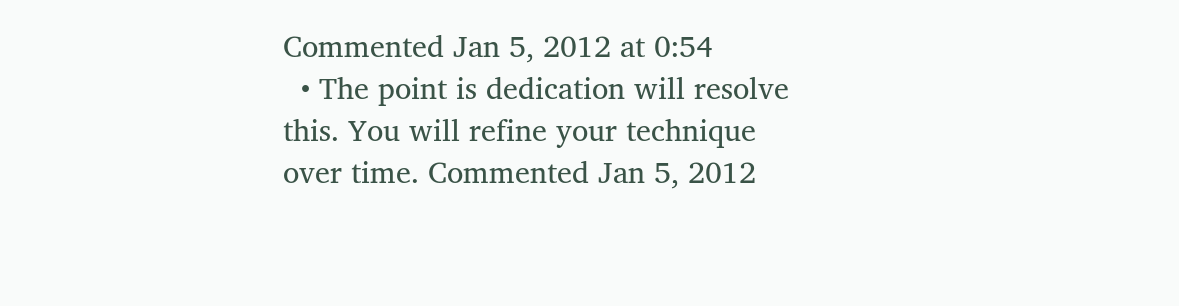Commented Jan 5, 2012 at 0:54
  • The point is dedication will resolve this. You will refine your technique over time. Commented Jan 5, 2012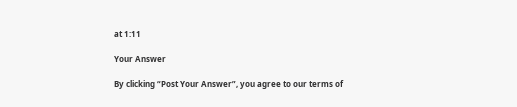at 1:11

Your Answer

By clicking “Post Your Answer”, you agree to our terms of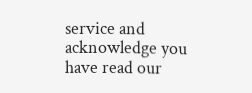service and acknowledge you have read our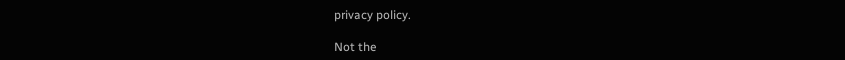privacy policy.

Not the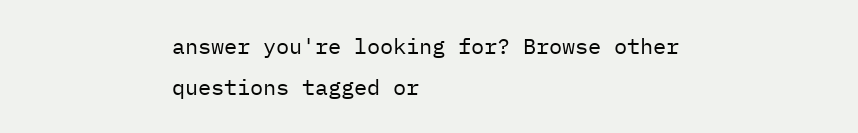answer you're looking for? Browse other questions tagged or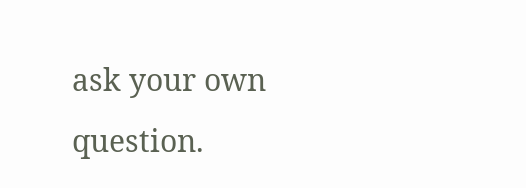ask your own question.